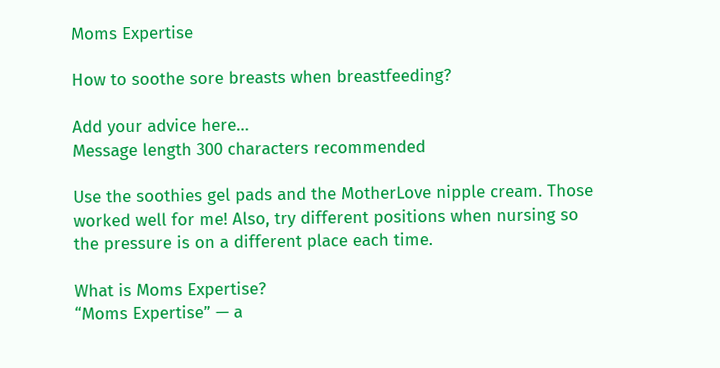Moms Expertise

How to soothe sore breasts when breastfeeding?

Add your advice here…
Message length 300 characters recommended

Use the soothies gel pads and the MotherLove nipple cream. Those worked well for me! Also, try different positions when nursing so the pressure is on a different place each time.

What is Moms Expertise?
“Moms Expertise” — a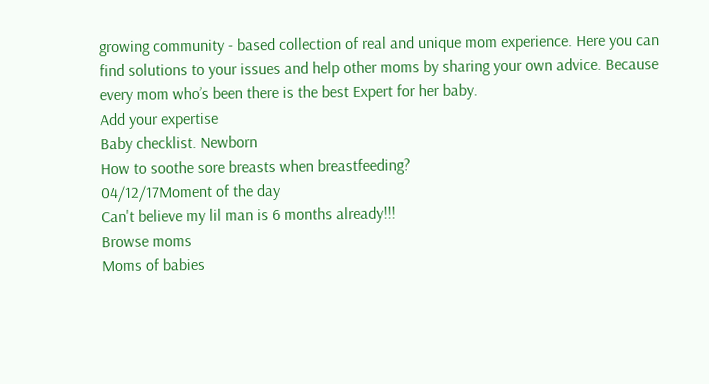growing community - based collection of real and unique mom experience. Here you can find solutions to your issues and help other moms by sharing your own advice. Because every mom who’s been there is the best Expert for her baby.
Add your expertise
Baby checklist. Newborn
How to soothe sore breasts when breastfeeding?
04/12/17Moment of the day
Can't believe my lil man is 6 months already!!!
Browse moms
Moms of babies